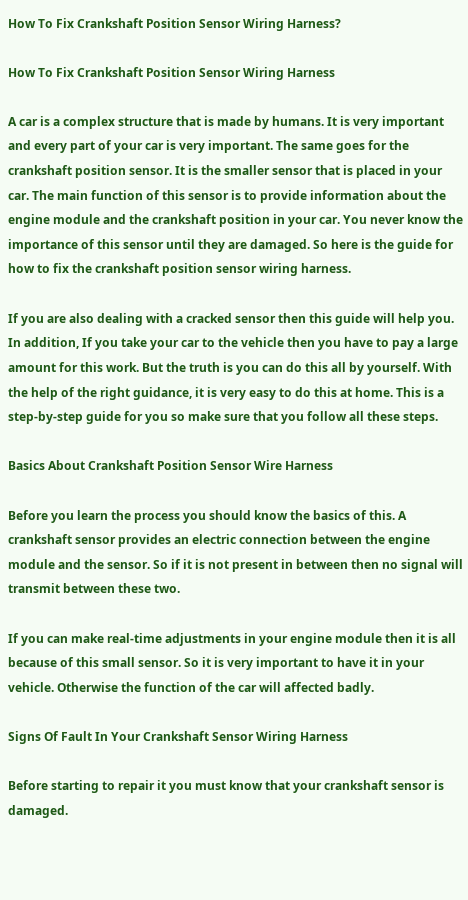How To Fix Crankshaft Position Sensor Wiring Harness?

How To Fix Crankshaft Position Sensor Wiring Harness

A car is a complex structure that is made by humans. It is very important and every part of your car is very important. The same goes for the crankshaft position sensor. It is the smaller sensor that is placed in your car. The main function of this sensor is to provide information about the engine module and the crankshaft position in your car. You never know the importance of this sensor until they are damaged. So here is the guide for how to fix the crankshaft position sensor wiring harness.

If you are also dealing with a cracked sensor then this guide will help you. In addition, If you take your car to the vehicle then you have to pay a large amount for this work. But the truth is you can do this all by yourself. With the help of the right guidance, it is very easy to do this at home. This is a step-by-step guide for you so make sure that you follow all these steps.

Basics About Crankshaft Position Sensor Wire Harness

Before you learn the process you should know the basics of this. A crankshaft sensor provides an electric connection between the engine module and the sensor. So if it is not present in between then no signal will transmit between these two.

If you can make real-time adjustments in your engine module then it is all because of this small sensor. So it is very important to have it in your vehicle. Otherwise the function of the car will affected badly.

Signs Of Fault In Your Crankshaft Sensor Wiring Harness

Before starting to repair it you must know that your crankshaft sensor is damaged.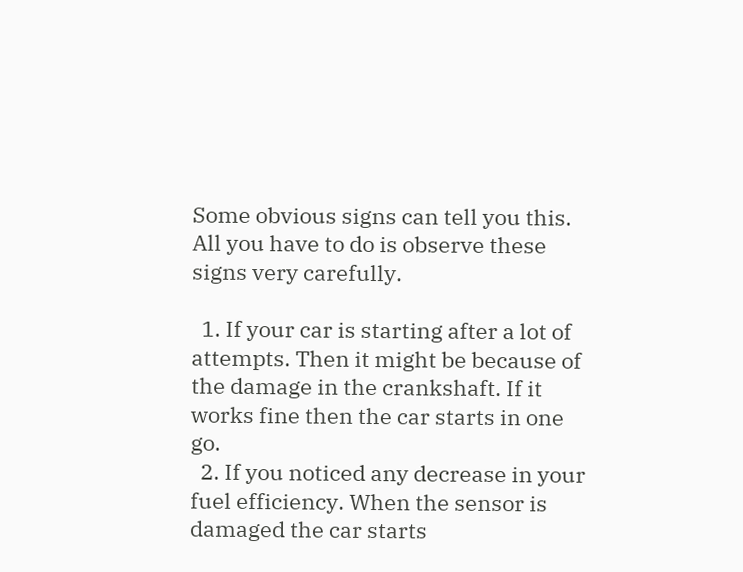Some obvious signs can tell you this. All you have to do is observe these signs very carefully.

  1. If your car is starting after a lot of attempts. Then it might be because of the damage in the crankshaft. If it works fine then the car starts in one go.
  2. If you noticed any decrease in your fuel efficiency. When the sensor is damaged the car starts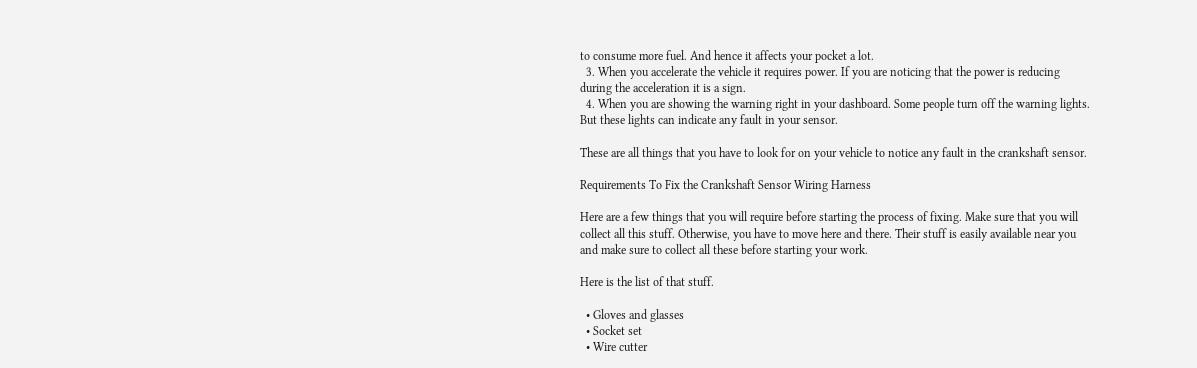to consume more fuel. And hence it affects your pocket a lot.
  3. When you accelerate the vehicle it requires power. If you are noticing that the power is reducing during the acceleration it is a sign.
  4. When you are showing the warning right in your dashboard. Some people turn off the warning lights. But these lights can indicate any fault in your sensor.

These are all things that you have to look for on your vehicle to notice any fault in the crankshaft sensor.

Requirements To Fix the Crankshaft Sensor Wiring Harness

Here are a few things that you will require before starting the process of fixing. Make sure that you will collect all this stuff. Otherwise, you have to move here and there. Their stuff is easily available near you and make sure to collect all these before starting your work.

Here is the list of that stuff.

  • Gloves and glasses
  • Socket set
  • Wire cutter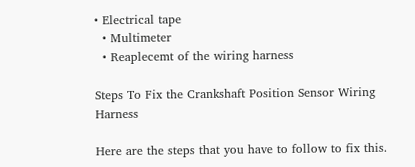• Electrical tape
  • Multimeter
  • Reaplecemt of the wiring harness

Steps To Fix the Crankshaft Position Sensor Wiring Harness

Here are the steps that you have to follow to fix this.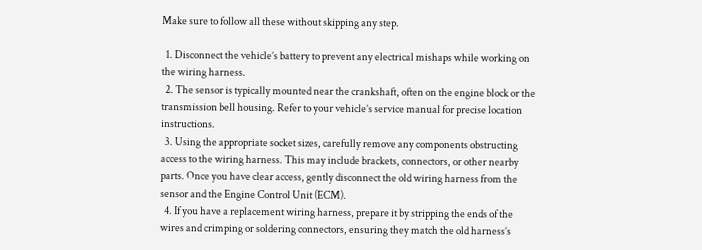Make sure to follow all these without skipping any step.

  1. Disconnect the vehicle’s battery to prevent any electrical mishaps while working on the wiring harness.
  2. The sensor is typically mounted near the crankshaft, often on the engine block or the transmission bell housing. Refer to your vehicle’s service manual for precise location instructions.
  3. Using the appropriate socket sizes, carefully remove any components obstructing access to the wiring harness. This may include brackets, connectors, or other nearby parts. Once you have clear access, gently disconnect the old wiring harness from the sensor and the Engine Control Unit (ECM).
  4. If you have a replacement wiring harness, prepare it by stripping the ends of the wires and crimping or soldering connectors, ensuring they match the old harness’s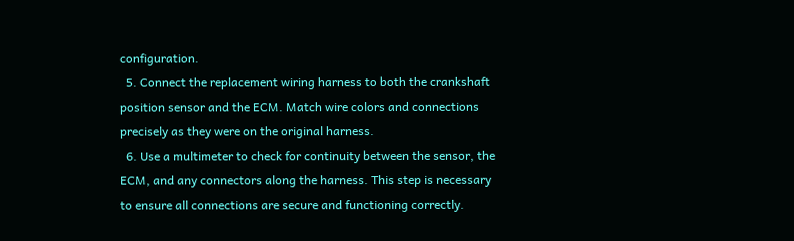configuration.
  5. Connect the replacement wiring harness to both the crankshaft position sensor and the ECM. Match wire colors and connections precisely as they were on the original harness.
  6. Use a multimeter to check for continuity between the sensor, the ECM, and any connectors along the harness. This step is necessary to ensure all connections are secure and functioning correctly.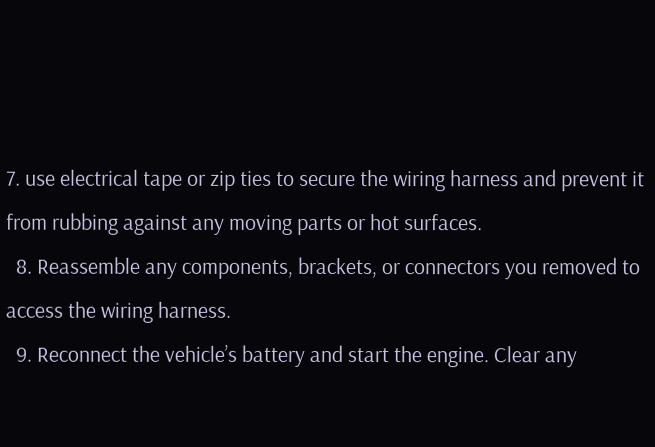7. use electrical tape or zip ties to secure the wiring harness and prevent it from rubbing against any moving parts or hot surfaces.
  8. Reassemble any components, brackets, or connectors you removed to access the wiring harness.
  9. Reconnect the vehicle’s battery and start the engine. Clear any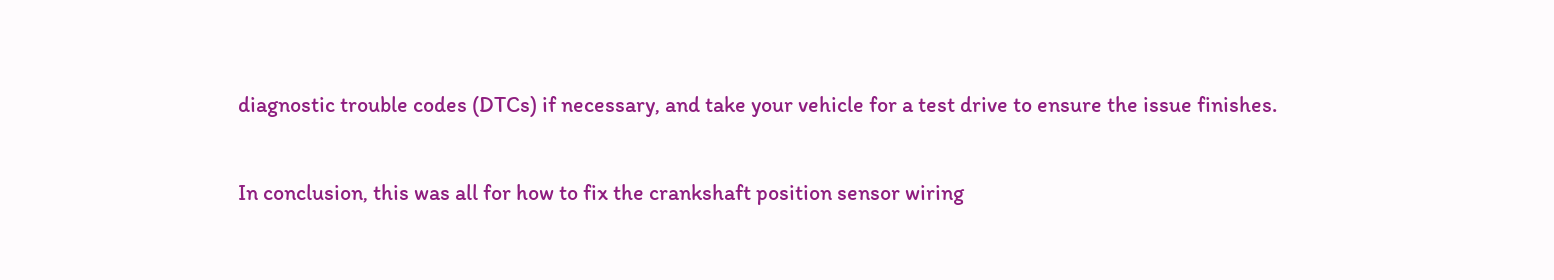diagnostic trouble codes (DTCs) if necessary, and take your vehicle for a test drive to ensure the issue finishes.

In conclusion, this was all for how to fix the crankshaft position sensor wiring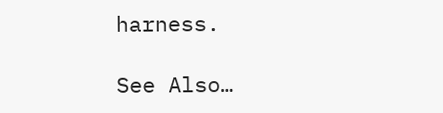harness.

See Also…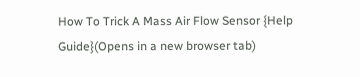How To Trick A Mass Air Flow Sensor {Help Guide}(Opens in a new browser tab)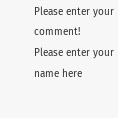Please enter your comment!
Please enter your name here